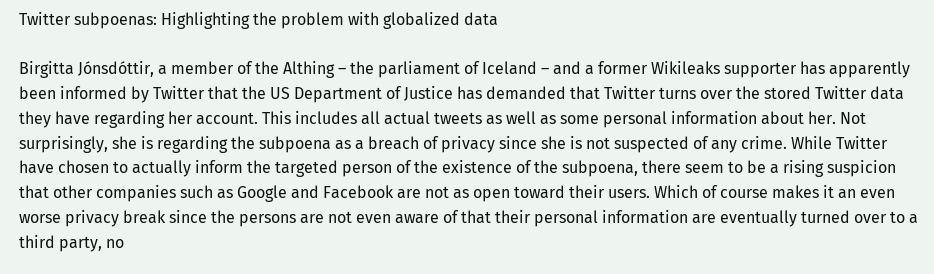Twitter subpoenas: Highlighting the problem with globalized data

Birgitta Jónsdóttir, a member of the Althing – the parliament of Iceland – and a former Wikileaks supporter has apparently been informed by Twitter that the US Department of Justice has demanded that Twitter turns over the stored Twitter data they have regarding her account. This includes all actual tweets as well as some personal information about her. Not surprisingly, she is regarding the subpoena as a breach of privacy since she is not suspected of any crime. While Twitter have chosen to actually inform the targeted person of the existence of the subpoena, there seem to be a rising suspicion that other companies such as Google and Facebook are not as open toward their users. Which of course makes it an even worse privacy break since the persons are not even aware of that their personal information are eventually turned over to a third party, no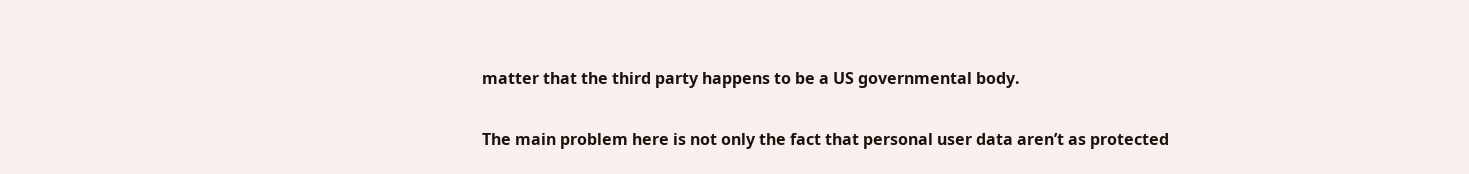matter that the third party happens to be a US governmental body.

The main problem here is not only the fact that personal user data aren’t as protected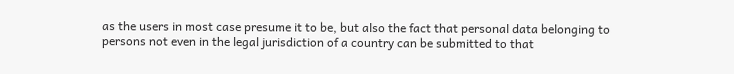as the users in most case presume it to be, but also the fact that personal data belonging to persons not even in the legal jurisdiction of a country can be submitted to that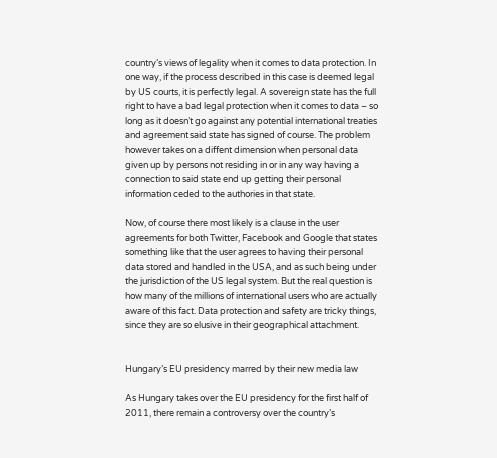country’s views of legality when it comes to data protection. In one way, if the process described in this case is deemed legal by US courts, it is perfectly legal. A sovereign state has the full right to have a bad legal protection when it comes to data – so long as it doesn’t go against any potential international treaties and agreement said state has signed of course. The problem however takes on a diffent dimension when personal data given up by persons not residing in or in any way having a connection to said state end up getting their personal information ceded to the authories in that state.

Now, of course there most likely is a clause in the user agreements for both Twitter, Facebook and Google that states something like that the user agrees to having their personal data stored and handled in the USA, and as such being under the jurisdiction of the US legal system. But the real question is how many of the millions of international users who are actually aware of this fact. Data protection and safety are tricky things, since they are so elusive in their geographical attachment.


Hungary’s EU presidency marred by their new media law

As Hungary takes over the EU presidency for the first half of 2011, there remain a controversy over the country’s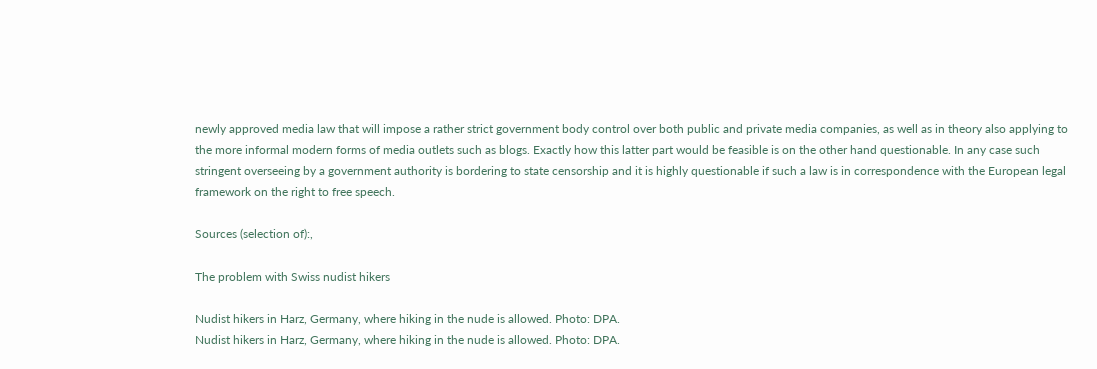newly approved media law that will impose a rather strict government body control over both public and private media companies, as well as in theory also applying to the more informal modern forms of media outlets such as blogs. Exactly how this latter part would be feasible is on the other hand questionable. In any case such stringent overseeing by a government authority is bordering to state censorship and it is highly questionable if such a law is in correspondence with the European legal framework on the right to free speech.

Sources (selection of):,

The problem with Swiss nudist hikers

Nudist hikers in Harz, Germany, where hiking in the nude is allowed. Photo: DPA.
Nudist hikers in Harz, Germany, where hiking in the nude is allowed. Photo: DPA.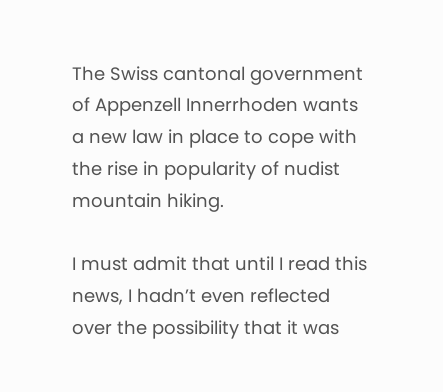The Swiss cantonal government of Appenzell Innerrhoden wants a new law in place to cope with the rise in popularity of nudist mountain hiking.

I must admit that until I read this news, I hadn’t even reflected over the possibility that it was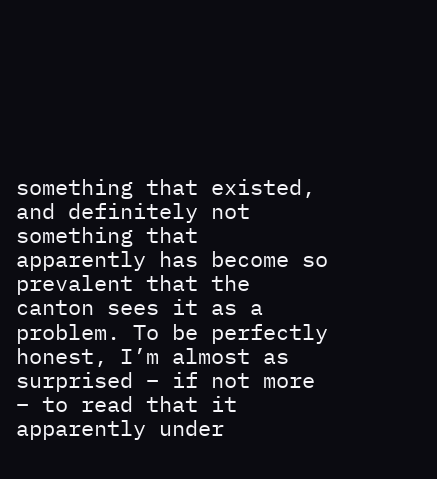something that existed, and definitely not something that apparently has become so prevalent that the canton sees it as a problem. To be perfectly honest, I’m almost as surprised – if not more – to read that it apparently under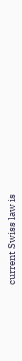current Swiss law is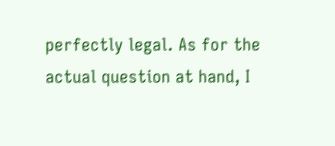perfectly legal. As for the actual question at hand, I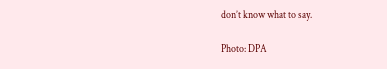don’t know what to say.

Photo: DPA